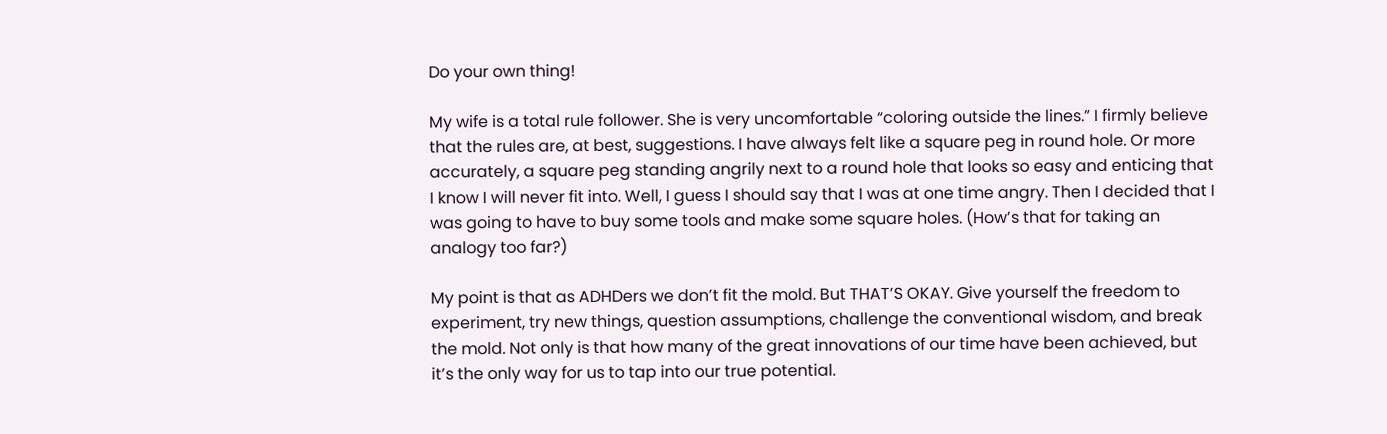Do your own thing!

My wife is a total rule follower. She is very uncomfortable “coloring outside the lines.” I firmly believe that the rules are, at best, suggestions. I have always felt like a square peg in round hole. Or more accurately, a square peg standing angrily next to a round hole that looks so easy and enticing that I know I will never fit into. Well, I guess I should say that I was at one time angry. Then I decided that I was going to have to buy some tools and make some square holes. (How’s that for taking an analogy too far?)

My point is that as ADHDers we don’t fit the mold. But THAT’S OKAY. Give yourself the freedom to experiment, try new things, question assumptions, challenge the conventional wisdom, and break the mold. Not only is that how many of the great innovations of our time have been achieved, but it’s the only way for us to tap into our true potential.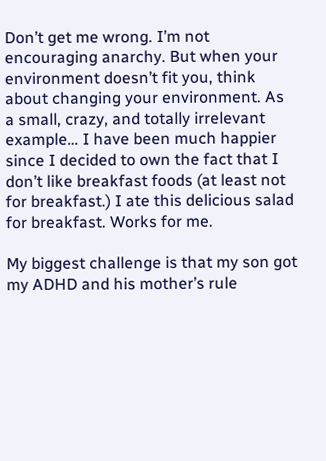Don’t get me wrong. I’m not encouraging anarchy. But when your environment doesn’t fit you, think about changing your environment. As a small, crazy, and totally irrelevant example… I have been much happier since I decided to own the fact that I don’t like breakfast foods (at least not for breakfast.) I ate this delicious salad for breakfast. Works for me.

My biggest challenge is that my son got my ADHD and his mother’s rule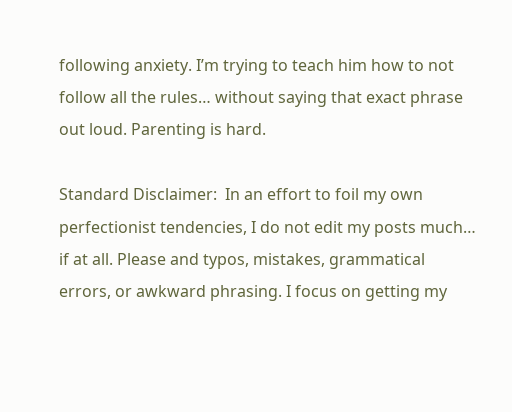following anxiety. I’m trying to teach him how to not follow all the rules… without saying that exact phrase out loud. Parenting is hard.

Standard Disclaimer:  In an effort to foil my own perfectionist tendencies, I do not edit my posts much… if at all. Please and typos, mistakes, grammatical errors, or awkward phrasing. I focus on getting my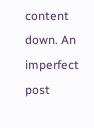content down. An imperfect post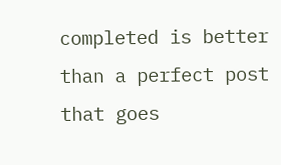completed is better than a perfect post that goes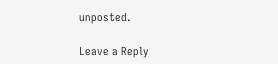unposted.

Leave a Reply